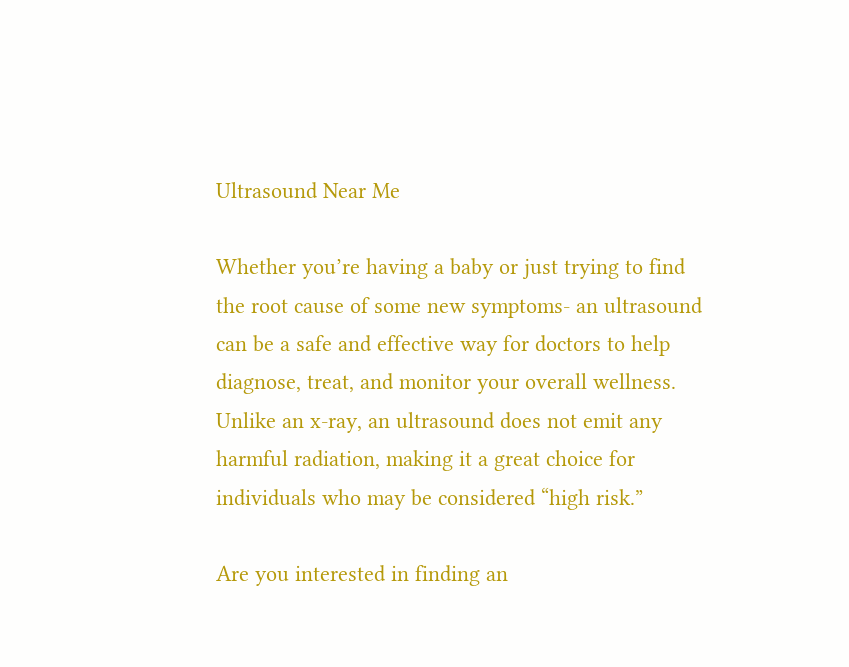Ultrasound Near Me

Whether you’re having a baby or just trying to find the root cause of some new symptoms- an ultrasound can be a safe and effective way for doctors to help diagnose, treat, and monitor your overall wellness. Unlike an x-ray, an ultrasound does not emit any harmful radiation, making it a great choice for individuals who may be considered “high risk.”

Are you interested in finding an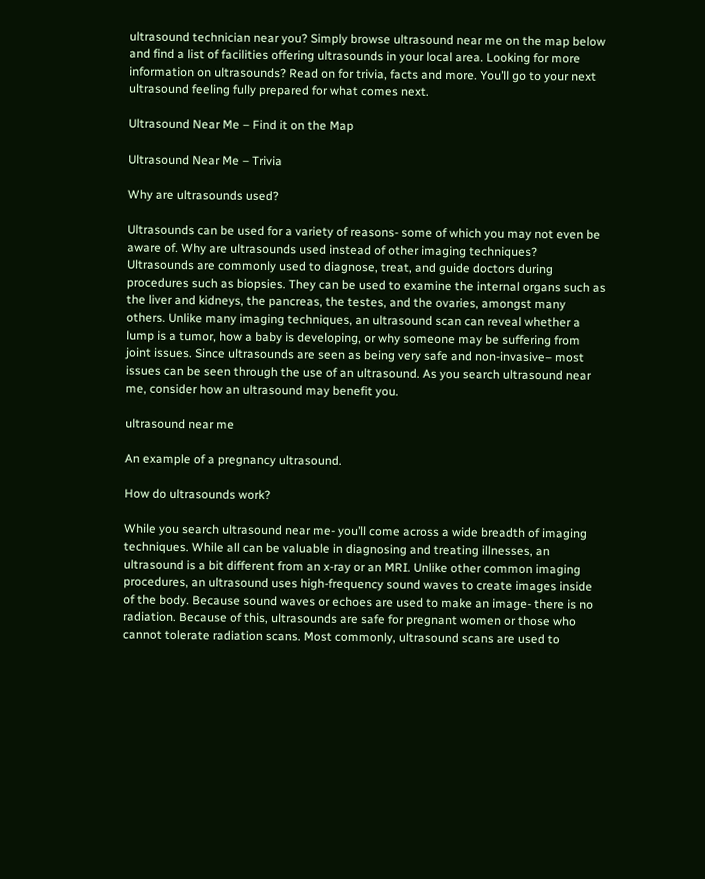ultrasound technician near you? Simply browse ultrasound near me on the map below and find a list of facilities offering ultrasounds in your local area. Looking for more information on ultrasounds? Read on for trivia, facts and more. You’ll go to your next ultrasound feeling fully prepared for what comes next.

Ultrasound Near Me – Find it on the Map

Ultrasound Near Me – Trivia

Why are ultrasounds used?

Ultrasounds can be used for a variety of reasons- some of which you may not even be aware of. Why are ultrasounds used instead of other imaging techniques? Ultrasounds are commonly used to diagnose, treat, and guide doctors during procedures such as biopsies. They can be used to examine the internal organs such as the liver and kidneys, the pancreas, the testes, and the ovaries, amongst many others. Unlike many imaging techniques, an ultrasound scan can reveal whether a lump is a tumor, how a baby is developing, or why someone may be suffering from joint issues. Since ultrasounds are seen as being very safe and non-invasive– most issues can be seen through the use of an ultrasound. As you search ultrasound near me, consider how an ultrasound may benefit you.

ultrasound near me

An example of a pregnancy ultrasound.

How do ultrasounds work?

While you search ultrasound near me- you’ll come across a wide breadth of imaging techniques. While all can be valuable in diagnosing and treating illnesses, an ultrasound is a bit different from an x-ray or an MRI. Unlike other common imaging procedures, an ultrasound uses high-frequency sound waves to create images inside of the body. Because sound waves or echoes are used to make an image- there is no radiation. Because of this, ultrasounds are safe for pregnant women or those who cannot tolerate radiation scans. Most commonly, ultrasound scans are used to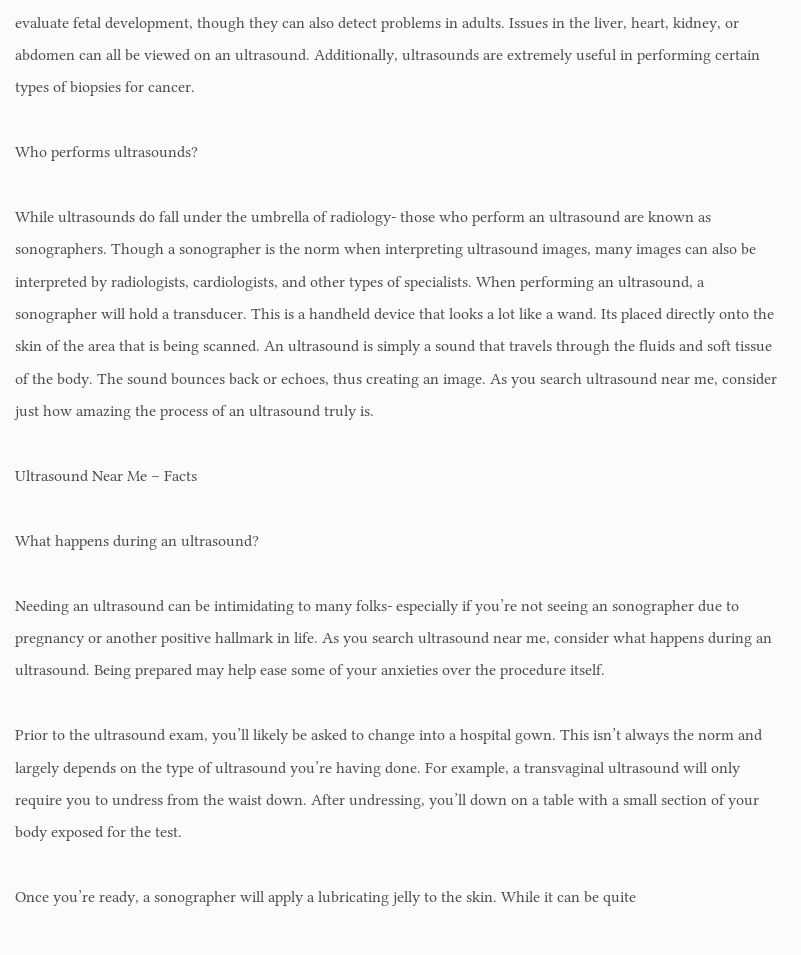evaluate fetal development, though they can also detect problems in adults. Issues in the liver, heart, kidney, or abdomen can all be viewed on an ultrasound. Additionally, ultrasounds are extremely useful in performing certain types of biopsies for cancer.

Who performs ultrasounds?

While ultrasounds do fall under the umbrella of radiology- those who perform an ultrasound are known as sonographers. Though a sonographer is the norm when interpreting ultrasound images, many images can also be interpreted by radiologists, cardiologists, and other types of specialists. When performing an ultrasound, a sonographer will hold a transducer. This is a handheld device that looks a lot like a wand. Its placed directly onto the skin of the area that is being scanned. An ultrasound is simply a sound that travels through the fluids and soft tissue of the body. The sound bounces back or echoes, thus creating an image. As you search ultrasound near me, consider just how amazing the process of an ultrasound truly is.

Ultrasound Near Me – Facts

What happens during an ultrasound?

Needing an ultrasound can be intimidating to many folks- especially if you’re not seeing an sonographer due to pregnancy or another positive hallmark in life. As you search ultrasound near me, consider what happens during an ultrasound. Being prepared may help ease some of your anxieties over the procedure itself.

Prior to the ultrasound exam, you’ll likely be asked to change into a hospital gown. This isn’t always the norm and largely depends on the type of ultrasound you’re having done. For example, a transvaginal ultrasound will only require you to undress from the waist down. After undressing, you’ll down on a table with a small section of your body exposed for the test.

Once you’re ready, a sonographer will apply a lubricating jelly to the skin. While it can be quite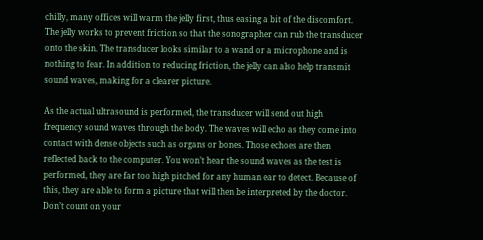chilly, many offices will warm the jelly first, thus easing a bit of the discomfort. The jelly works to prevent friction so that the sonographer can rub the transducer onto the skin. The transducer looks similar to a wand or a microphone and is nothing to fear. In addition to reducing friction, the jelly can also help transmit sound waves, making for a clearer picture.

As the actual ultrasound is performed, the transducer will send out high frequency sound waves through the body. The waves will echo as they come into contact with dense objects such as organs or bones. Those echoes are then reflected back to the computer. You won’t hear the sound waves as the test is performed, they are far too high pitched for any human ear to detect. Because of this, they are able to form a picture that will then be interpreted by the doctor. Don’t count on your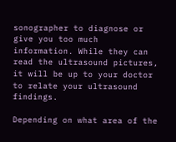sonographer to diagnose or give you too much information. While they can read the ultrasound pictures, it will be up to your doctor to relate your ultrasound findings.

Depending on what area of the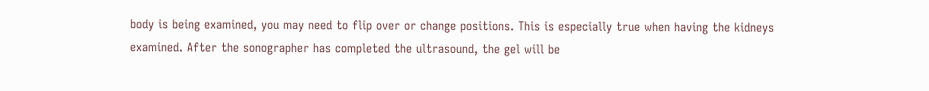body is being examined, you may need to flip over or change positions. This is especially true when having the kidneys examined. After the sonographer has completed the ultrasound, the gel will be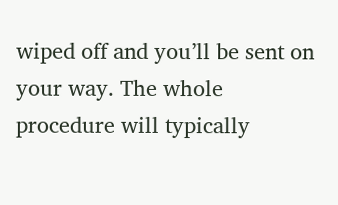wiped off and you’ll be sent on your way. The whole procedure will typically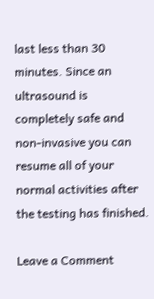last less than 30 minutes. Since an ultrasound is completely safe and non-invasive you can resume all of your normal activities after the testing has finished.

Leave a Comment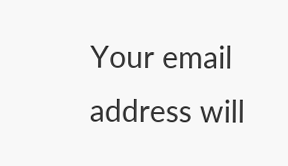Your email address will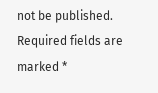not be published. Required fields are marked *